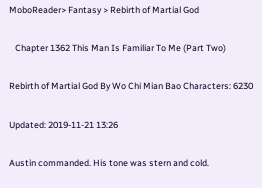MoboReader> Fantasy > Rebirth of Martial God

   Chapter 1362 This Man Is Familiar To Me (Part Two)

Rebirth of Martial God By Wo Chi Mian Bao Characters: 6230

Updated: 2019-11-21 13:26

Austin commanded. His tone was stern and cold.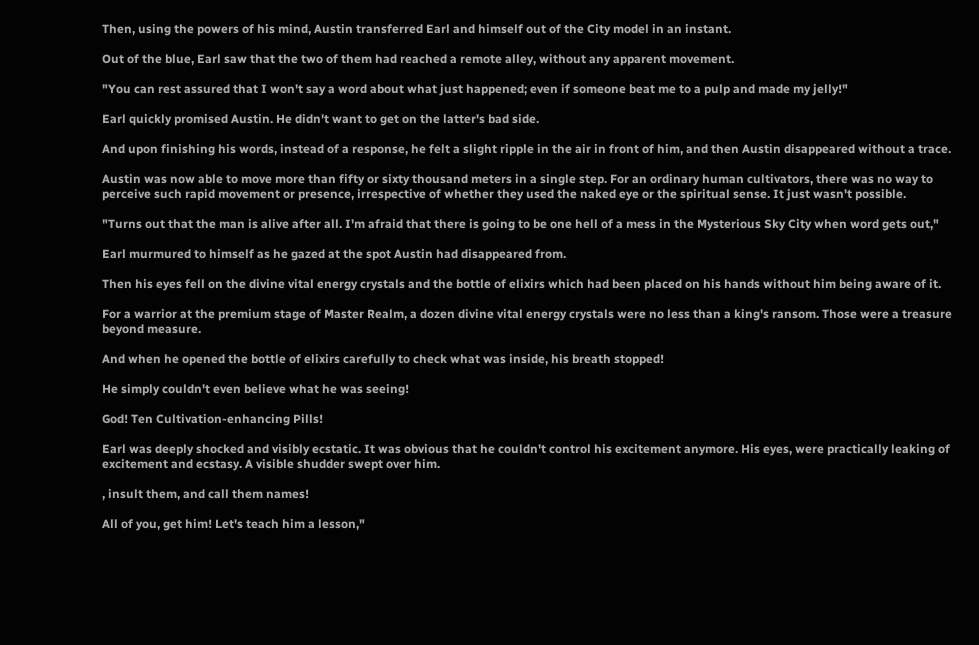Then, using the powers of his mind, Austin transferred Earl and himself out of the City model in an instant.

Out of the blue, Earl saw that the two of them had reached a remote alley, without any apparent movement.

"You can rest assured that I won't say a word about what just happened; even if someone beat me to a pulp and made my jelly!"

Earl quickly promised Austin. He didn't want to get on the latter's bad side.

And upon finishing his words, instead of a response, he felt a slight ripple in the air in front of him, and then Austin disappeared without a trace.

Austin was now able to move more than fifty or sixty thousand meters in a single step. For an ordinary human cultivators, there was no way to perceive such rapid movement or presence, irrespective of whether they used the naked eye or the spiritual sense. It just wasn't possible.

"Turns out that the man is alive after all. I'm afraid that there is going to be one hell of a mess in the Mysterious Sky City when word gets out,"

Earl murmured to himself as he gazed at the spot Austin had disappeared from.

Then his eyes fell on the divine vital energy crystals and the bottle of elixirs which had been placed on his hands without him being aware of it.

For a warrior at the premium stage of Master Realm, a dozen divine vital energy crystals were no less than a king's ransom. Those were a treasure beyond measure.

And when he opened the bottle of elixirs carefully to check what was inside, his breath stopped!

He simply couldn't even believe what he was seeing!

God! Ten Cultivation-enhancing Pills!

Earl was deeply shocked and visibly ecstatic. It was obvious that he couldn't control his excitement anymore. His eyes, were practically leaking of excitement and ecstasy. A visible shudder swept over him.

, insult them, and call them names!

All of you, get him! Let's teach him a lesson,"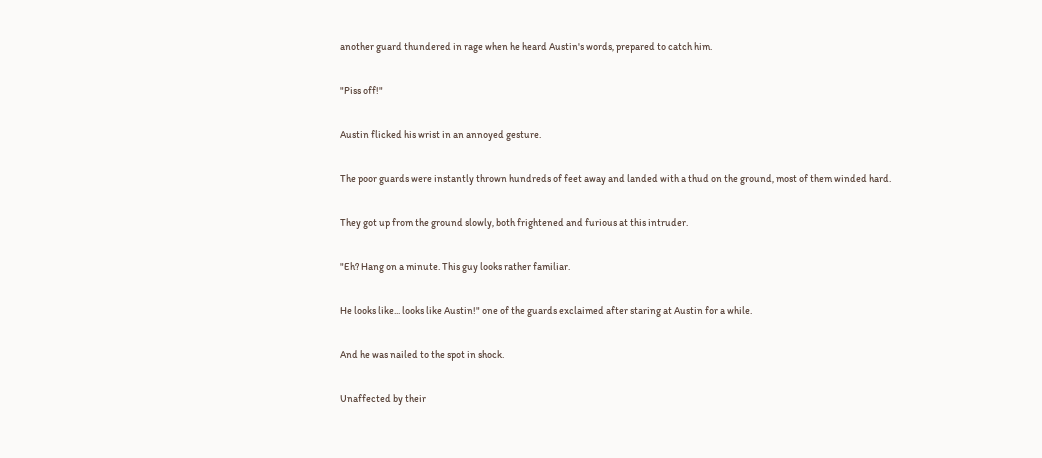another guard thundered in rage when he heard Austin's words, prepared to catch him.

"Piss off!"

Austin flicked his wrist in an annoyed gesture.

The poor guards were instantly thrown hundreds of feet away and landed with a thud on the ground, most of them winded hard.

They got up from the ground slowly, both frightened and furious at this intruder.

"Eh? Hang on a minute. This guy looks rather familiar.

He looks like... looks like Austin!" one of the guards exclaimed after staring at Austin for a while.

And he was nailed to the spot in shock.

Unaffected by their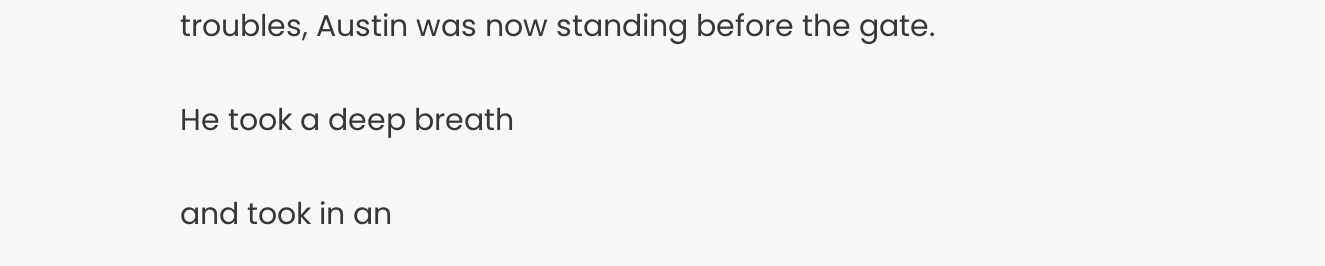troubles, Austin was now standing before the gate.

He took a deep breath

and took in an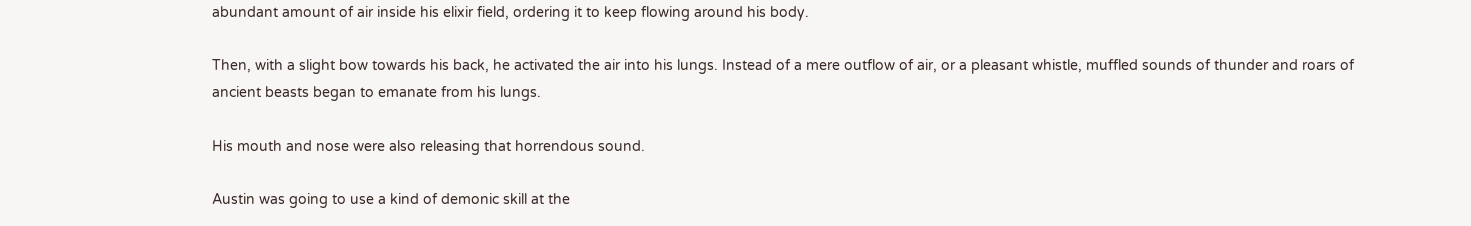abundant amount of air inside his elixir field, ordering it to keep flowing around his body.

Then, with a slight bow towards his back, he activated the air into his lungs. Instead of a mere outflow of air, or a pleasant whistle, muffled sounds of thunder and roars of ancient beasts began to emanate from his lungs.

His mouth and nose were also releasing that horrendous sound.

Austin was going to use a kind of demonic skill at the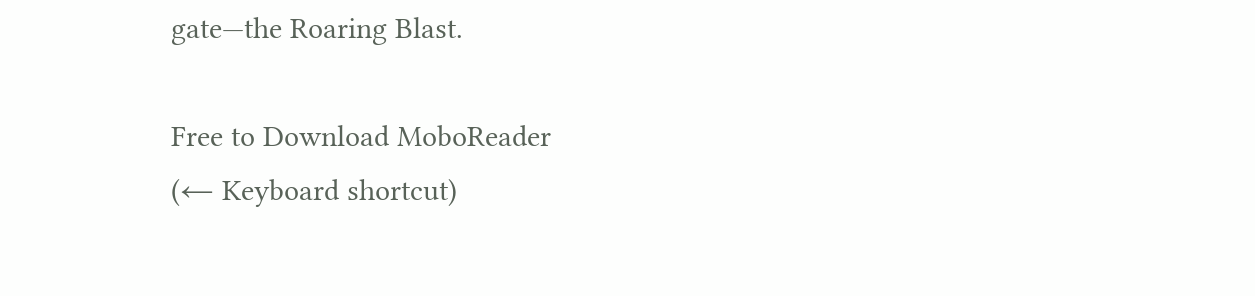gate—the Roaring Blast.

Free to Download MoboReader
(← Keyboard shortcut)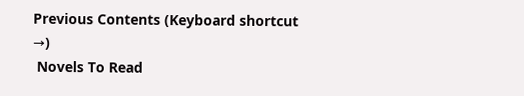Previous Contents (Keyboard shortcut →)
 Novels To Read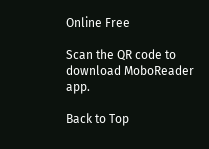Online Free

Scan the QR code to download MoboReader app.

Back to Top